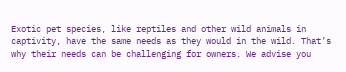Exotic pet species, like reptiles and other wild animals in captivity, have the same needs as they would in the wild. That’s why their needs can be challenging for owners. We advise you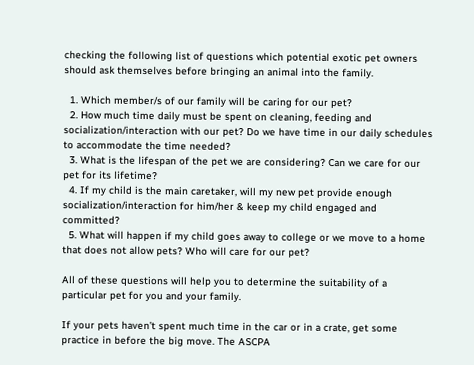checking the following list of questions which potential exotic pet owners should ask themselves before bringing an animal into the family.

  1. Which member/s of our family will be caring for our pet?
  2. How much time daily must be spent on cleaning, feeding and socialization/interaction with our pet? Do we have time in our daily schedules to accommodate the time needed?
  3. What is the lifespan of the pet we are considering? Can we care for our pet for its lifetime?
  4. If my child is the main caretaker, will my new pet provide enough socialization/interaction for him/her & keep my child engaged and committed?
  5. What will happen if my child goes away to college or we move to a home that does not allow pets? Who will care for our pet?

All of these questions will help you to determine the suitability of a particular pet for you and your family.

If your pets haven’t spent much time in the car or in a crate, get some practice in before the big move. The ASCPA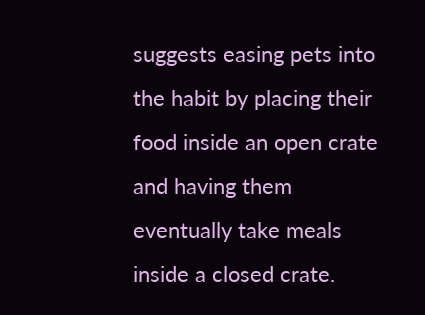suggests easing pets into the habit by placing their food inside an open crate and having them eventually take meals inside a closed crate.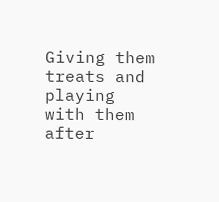Giving them treats and playing with them after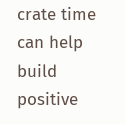crate time can help build positive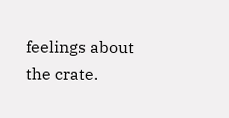feelings about the crate.